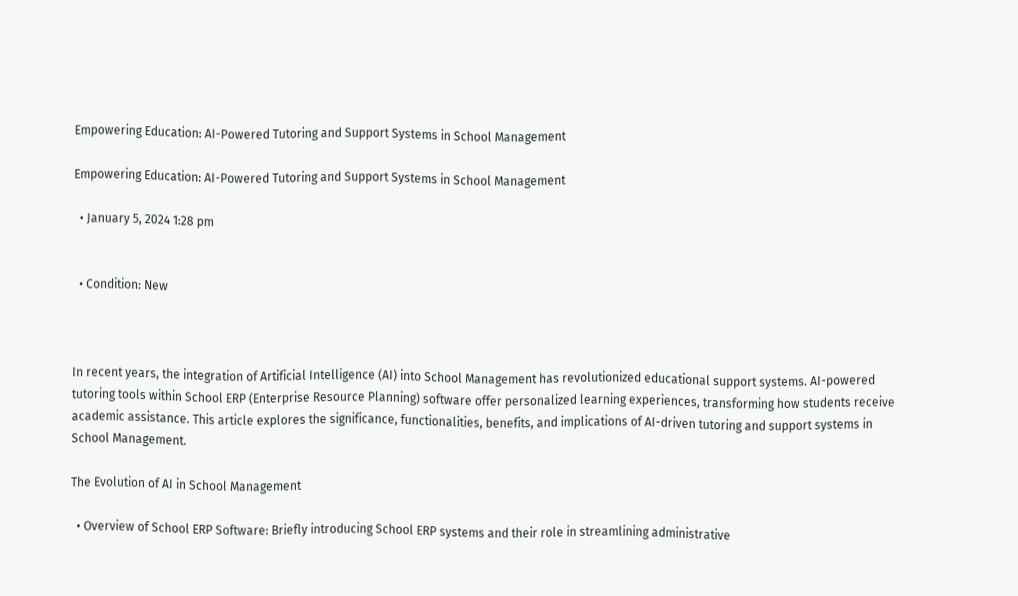Empowering Education: AI-Powered Tutoring and Support Systems in School Management

Empowering Education: AI-Powered Tutoring and Support Systems in School Management

  • January 5, 2024 1:28 pm


  • Condition: New



In recent years, the integration of Artificial Intelligence (AI) into School Management has revolutionized educational support systems. AI-powered tutoring tools within School ERP (Enterprise Resource Planning) software offer personalized learning experiences, transforming how students receive academic assistance. This article explores the significance, functionalities, benefits, and implications of AI-driven tutoring and support systems in School Management.

The Evolution of AI in School Management

  • Overview of School ERP Software: Briefly introducing School ERP systems and their role in streamlining administrative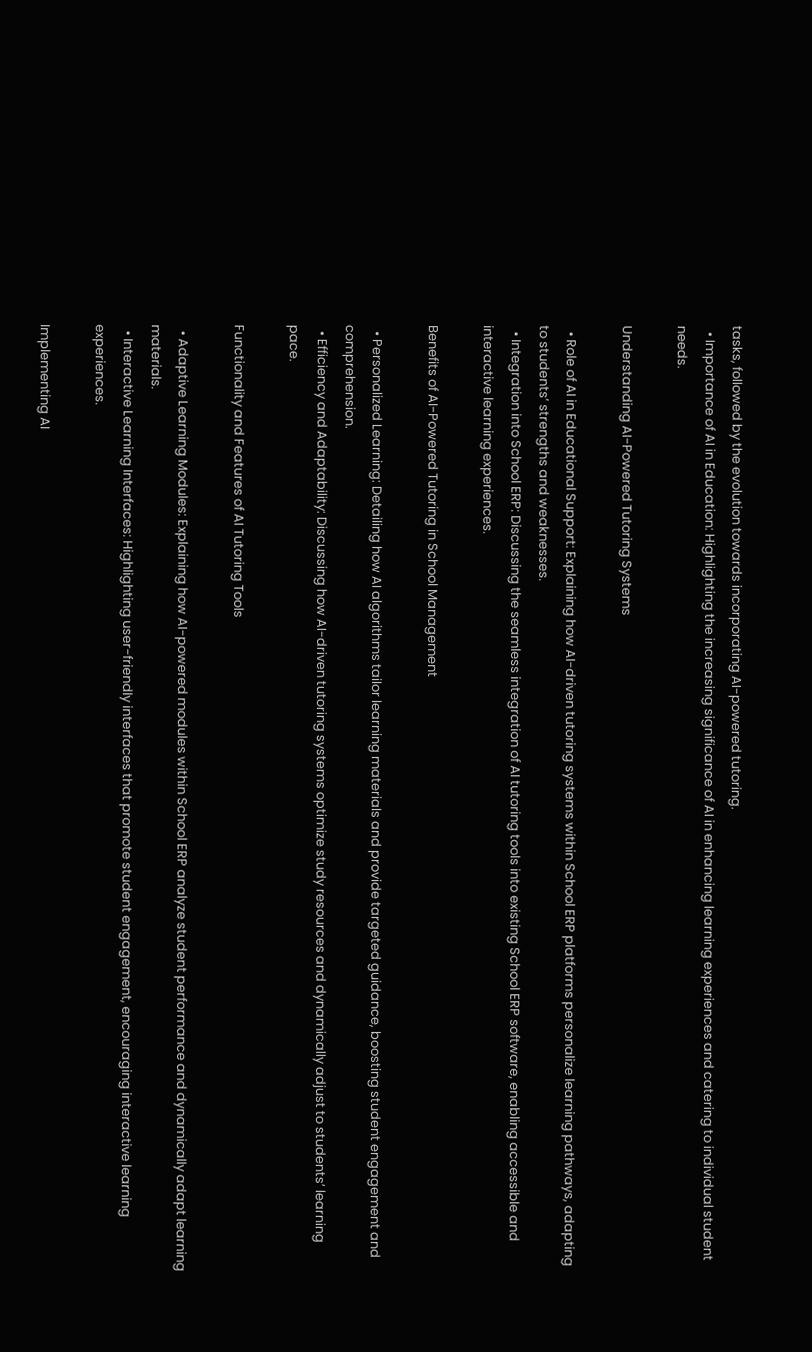tasks, followed by the evolution towards incorporating AI-powered tutoring.
  • Importance of AI in Education: Highlighting the increasing significance of AI in enhancing learning experiences and catering to individual student needs.

Understanding AI-Powered Tutoring Systems

  • Role of AI in Educational Support: Explaining how AI-driven tutoring systems within School ERP platforms personalize learning pathways, adapting to students’ strengths and weaknesses.
  • Integration into School ERP: Discussing the seamless integration of AI tutoring tools into existing School ERP software, enabling accessible and interactive learning experiences.

Benefits of AI-Powered Tutoring in School Management

  • Personalized Learning: Detailing how AI algorithms tailor learning materials and provide targeted guidance, boosting student engagement and comprehension.
  • Efficiency and Adaptability: Discussing how AI-driven tutoring systems optimize study resources and dynamically adjust to students’ learning pace.

Functionality and Features of AI Tutoring Tools

  • Adaptive Learning Modules: Explaining how AI-powered modules within School ERP analyze student performance and dynamically adapt learning materials.
  • Interactive Learning Interfaces: Highlighting user-friendly interfaces that promote student engagement, encouraging interactive learning experiences.

Implementing AI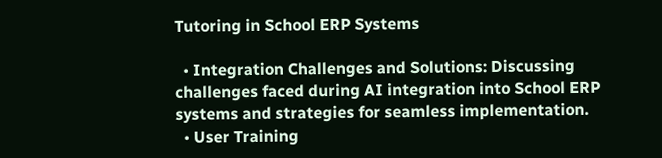Tutoring in School ERP Systems

  • Integration Challenges and Solutions: Discussing challenges faced during AI integration into School ERP systems and strategies for seamless implementation.
  • User Training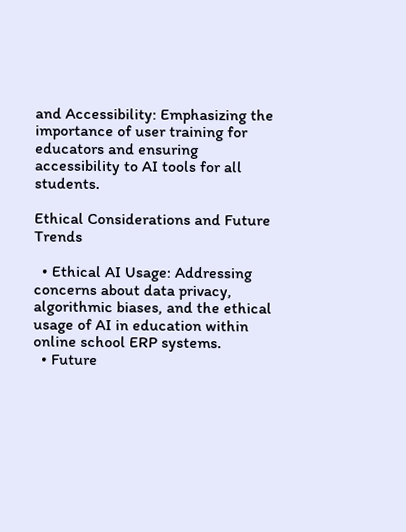and Accessibility: Emphasizing the importance of user training for educators and ensuring accessibility to AI tools for all students.

Ethical Considerations and Future Trends

  • Ethical AI Usage: Addressing concerns about data privacy, algorithmic biases, and the ethical usage of AI in education within online school ERP systems.
  • Future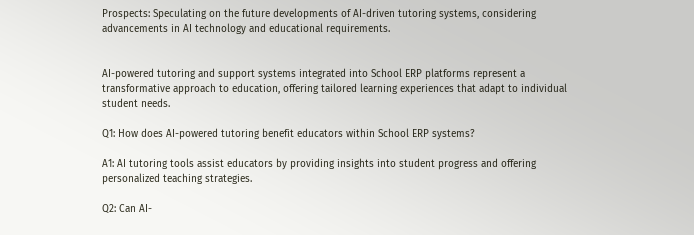Prospects: Speculating on the future developments of AI-driven tutoring systems, considering advancements in AI technology and educational requirements.


AI-powered tutoring and support systems integrated into School ERP platforms represent a transformative approach to education, offering tailored learning experiences that adapt to individual student needs.

Q1: How does AI-powered tutoring benefit educators within School ERP systems?

A1: AI tutoring tools assist educators by providing insights into student progress and offering personalized teaching strategies.

Q2: Can AI-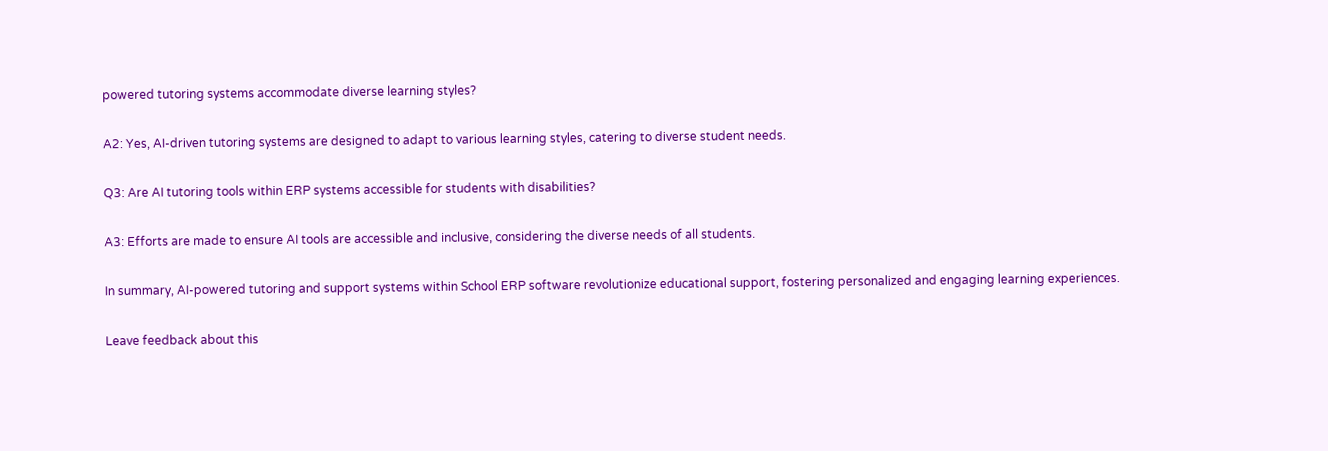powered tutoring systems accommodate diverse learning styles?

A2: Yes, AI-driven tutoring systems are designed to adapt to various learning styles, catering to diverse student needs.

Q3: Are AI tutoring tools within ERP systems accessible for students with disabilities?

A3: Efforts are made to ensure AI tools are accessible and inclusive, considering the diverse needs of all students.

In summary, AI-powered tutoring and support systems within School ERP software revolutionize educational support, fostering personalized and engaging learning experiences.

Leave feedback about this